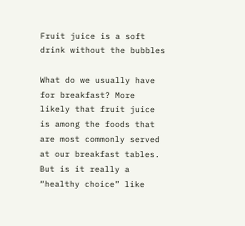Fruit juice is a soft drink without the bubbles

What do we usually have for breakfast? More likely that fruit juice is among the foods that are most commonly served at our breakfast tables. But is it really a “healthy choice” like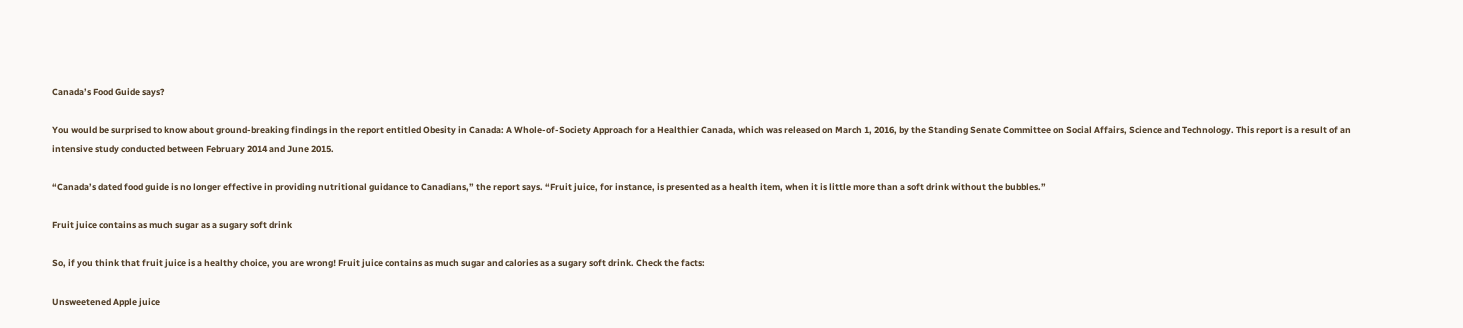Canada’s Food Guide says?

You would be surprised to know about ground-breaking findings in the report entitled Obesity in Canada: A Whole-of-Society Approach for a Healthier Canada, which was released on March 1, 2016, by the Standing Senate Committee on Social Affairs, Science and Technology. This report is a result of an intensive study conducted between February 2014 and June 2015.

“Canada’s dated food guide is no longer effective in providing nutritional guidance to Canadians,” the report says. “Fruit juice, for instance, is presented as a health item, when it is little more than a soft drink without the bubbles.”

Fruit juice contains as much sugar as a sugary soft drink

So, if you think that fruit juice is a healthy choice, you are wrong! Fruit juice contains as much sugar and calories as a sugary soft drink. Check the facts:

Unsweetened Apple juice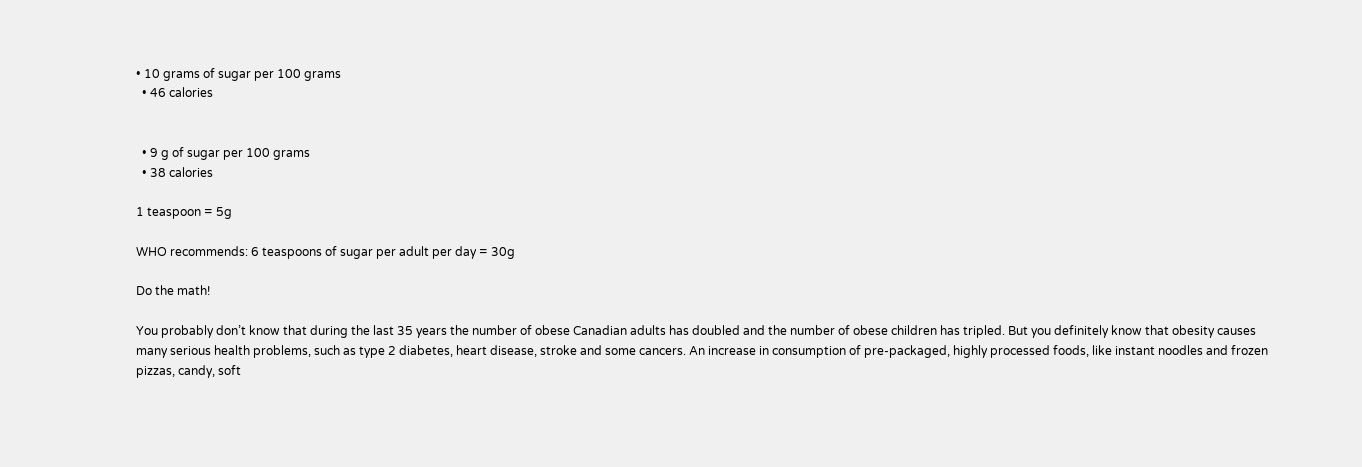• 10 grams of sugar per 100 grams
  • 46 calories


  • 9 g of sugar per 100 grams
  • 38 calories

1 teaspoon = 5g

WHO recommends: 6 teaspoons of sugar per adult per day = 30g

Do the math!

You probably don’t know that during the last 35 years the number of obese Canadian adults has doubled and the number of obese children has tripled. But you definitely know that obesity causes many serious health problems, such as type 2 diabetes, heart disease, stroke and some cancers. An increase in consumption of pre-packaged, highly processed foods, like instant noodles and frozen pizzas, candy, soft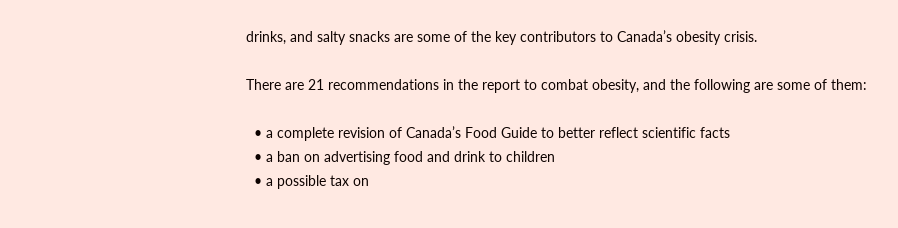drinks, and salty snacks are some of the key contributors to Canada’s obesity crisis.

There are 21 recommendations in the report to combat obesity, and the following are some of them:

  • a complete revision of Canada’s Food Guide to better reflect scientific facts
  • a ban on advertising food and drink to children
  • a possible tax on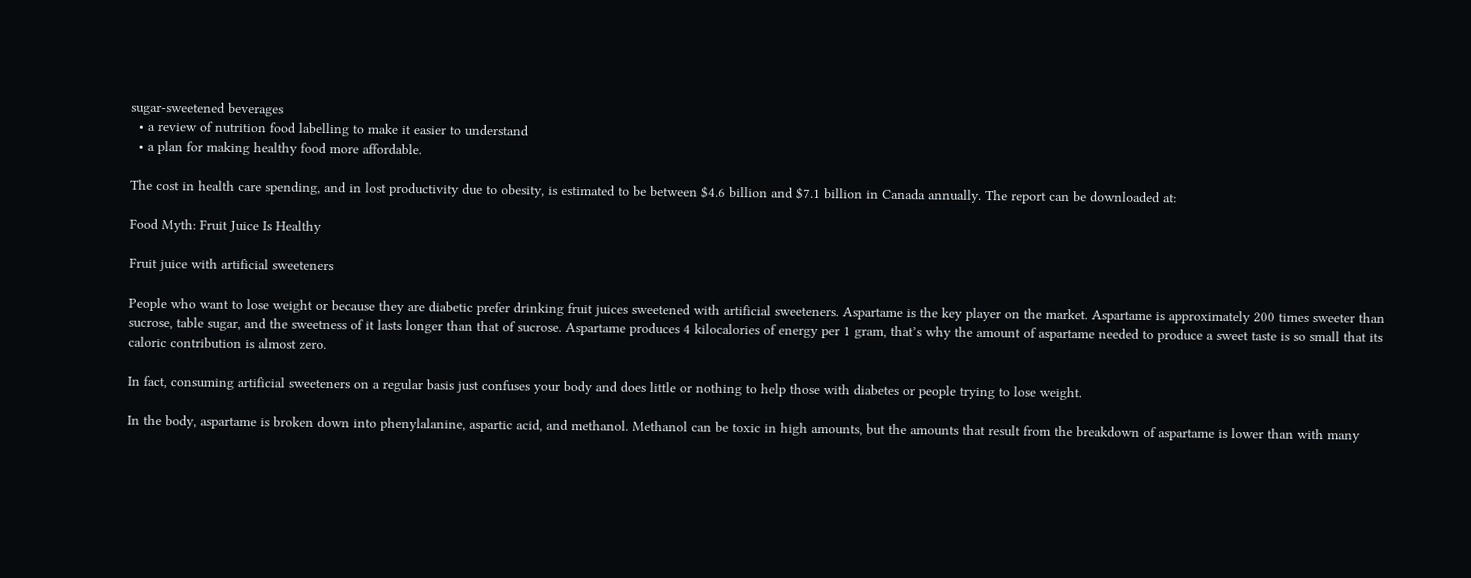sugar-sweetened beverages
  • a review of nutrition food labelling to make it easier to understand
  • a plan for making healthy food more affordable.

The cost in health care spending, and in lost productivity due to obesity, is estimated to be between $4.6 billion and $7.1 billion in Canada annually. The report can be downloaded at:

Food Myth: Fruit Juice Is Healthy

Fruit juice with artificial sweeteners

People who want to lose weight or because they are diabetic prefer drinking fruit juices sweetened with artificial sweeteners. Aspartame is the key player on the market. Aspartame is approximately 200 times sweeter than sucrose, table sugar, and the sweetness of it lasts longer than that of sucrose. Aspartame produces 4 kilocalories of energy per 1 gram, that’s why the amount of aspartame needed to produce a sweet taste is so small that its caloric contribution is almost zero.

In fact, consuming artificial sweeteners on a regular basis just confuses your body and does little or nothing to help those with diabetes or people trying to lose weight.

In the body, aspartame is broken down into phenylalanine, aspartic acid, and methanol. Methanol can be toxic in high amounts, but the amounts that result from the breakdown of aspartame is lower than with many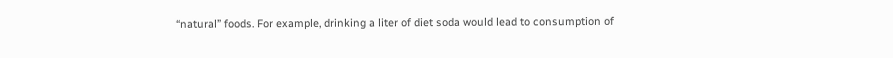“natural” foods. For example, drinking a liter of diet soda would lead to consumption of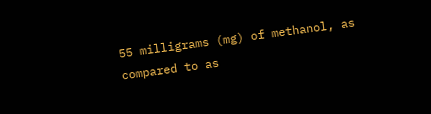55 milligrams (mg) of methanol, as compared to as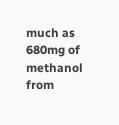much as 680mg of methanol from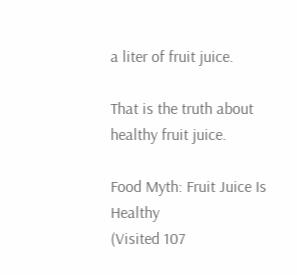a liter of fruit juice.

That is the truth about healthy fruit juice.

Food Myth: Fruit Juice Is Healthy
(Visited 107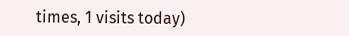times, 1 visits today)